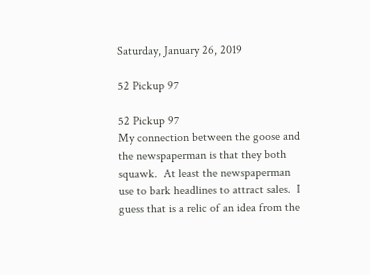Saturday, January 26, 2019

52 Pickup 97

52 Pickup 97
My connection between the goose and the newspaperman is that they both squawk.  At least the newspaperman use to bark headlines to attract sales.  I guess that is a relic of an idea from the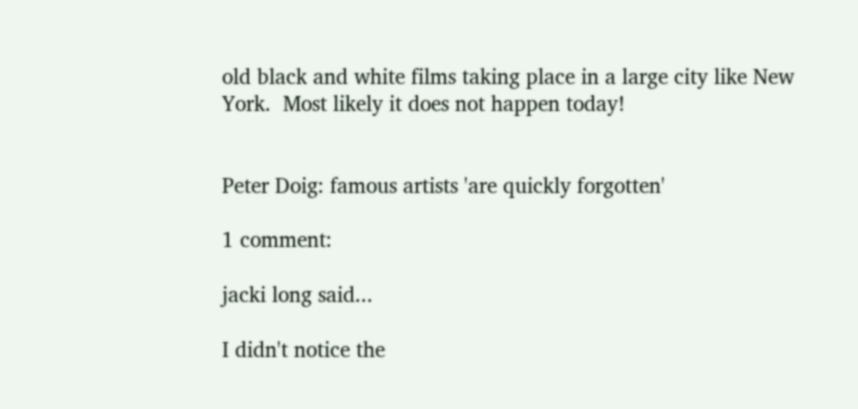old black and white films taking place in a large city like New York.  Most likely it does not happen today!


Peter Doig: famous artists 'are quickly forgotten'

1 comment:

jacki long said...

I didn't notice the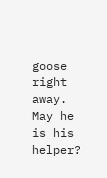goose right away.
May he is his helper?